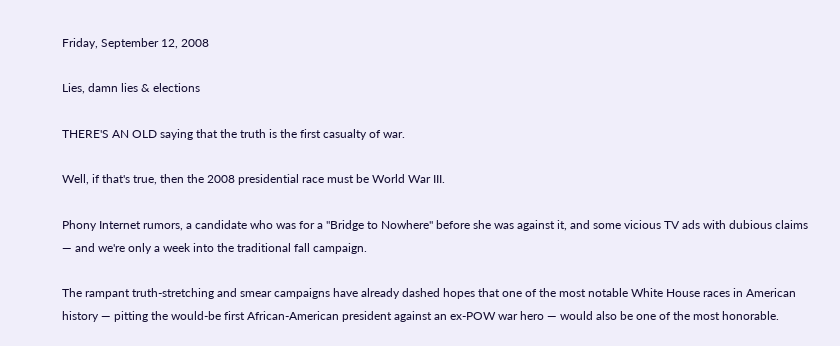Friday, September 12, 2008

Lies, damn lies & elections

THERE'S AN OLD saying that the truth is the first casualty of war.

Well, if that's true, then the 2008 presidential race must be World War III.

Phony Internet rumors, a candidate who was for a "Bridge to Nowhere" before she was against it, and some vicious TV ads with dubious claims — and we're only a week into the traditional fall campaign.

The rampant truth-stretching and smear campaigns have already dashed hopes that one of the most notable White House races in American history — pitting the would-be first African-American president against an ex-POW war hero — would also be one of the most honorable.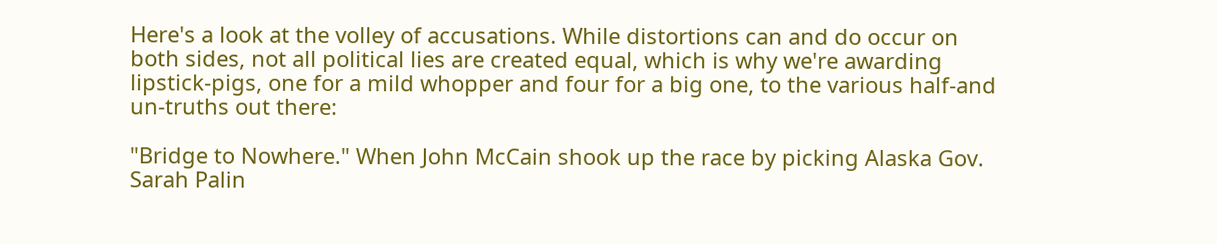Here's a look at the volley of accusations. While distortions can and do occur on both sides, not all political lies are created equal, which is why we're awarding lipstick-pigs, one for a mild whopper and four for a big one, to the various half-and un-truths out there:

"Bridge to Nowhere." When John McCain shook up the race by picking Alaska Gov. Sarah Palin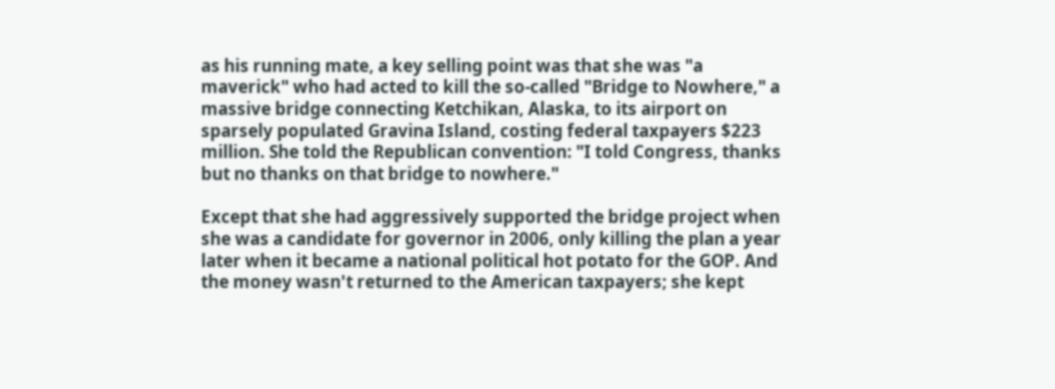as his running mate, a key selling point was that she was "a maverick" who had acted to kill the so-called "Bridge to Nowhere," a massive bridge connecting Ketchikan, Alaska, to its airport on sparsely populated Gravina Island, costing federal taxpayers $223 million. She told the Republican convention: "I told Congress, thanks but no thanks on that bridge to nowhere."

Except that she had aggressively supported the bridge project when she was a candidate for governor in 2006, only killing the plan a year later when it became a national political hot potato for the GOP. And the money wasn't returned to the American taxpayers; she kept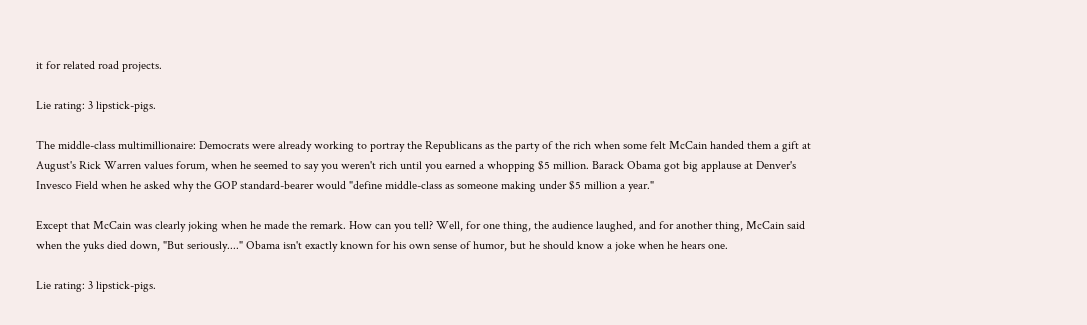it for related road projects.

Lie rating: 3 lipstick-pigs.

The middle-class multimillionaire: Democrats were already working to portray the Republicans as the party of the rich when some felt McCain handed them a gift at August's Rick Warren values forum, when he seemed to say you weren't rich until you earned a whopping $5 million. Barack Obama got big applause at Denver's Invesco Field when he asked why the GOP standard-bearer would "define middle-class as someone making under $5 million a year."

Except that McCain was clearly joking when he made the remark. How can you tell? Well, for one thing, the audience laughed, and for another thing, McCain said when the yuks died down, "But seriously...." Obama isn't exactly known for his own sense of humor, but he should know a joke when he hears one.

Lie rating: 3 lipstick-pigs.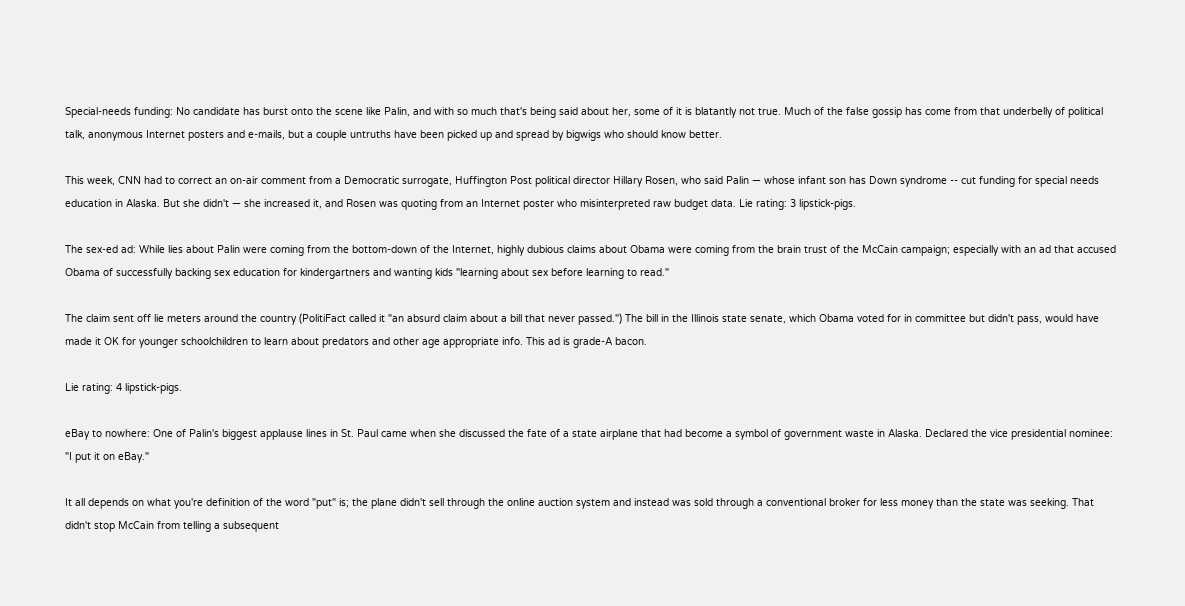Special-needs funding: No candidate has burst onto the scene like Palin, and with so much that's being said about her, some of it is blatantly not true. Much of the false gossip has come from that underbelly of political talk, anonymous Internet posters and e-mails, but a couple untruths have been picked up and spread by bigwigs who should know better.

This week, CNN had to correct an on-air comment from a Democratic surrogate, Huffington Post political director Hillary Rosen, who said Palin — whose infant son has Down syndrome -- cut funding for special needs education in Alaska. But she didn't — she increased it, and Rosen was quoting from an Internet poster who misinterpreted raw budget data. Lie rating: 3 lipstick-pigs.

The sex-ed ad: While lies about Palin were coming from the bottom-down of the Internet, highly dubious claims about Obama were coming from the brain trust of the McCain campaign; especially with an ad that accused Obama of successfully backing sex education for kindergartners and wanting kids "learning about sex before learning to read."

The claim sent off lie meters around the country (PolitiFact called it "an absurd claim about a bill that never passed.") The bill in the Illinois state senate, which Obama voted for in committee but didn't pass, would have made it OK for younger schoolchildren to learn about predators and other age appropriate info. This ad is grade-A bacon.

Lie rating: 4 lipstick-pigs.

eBay to nowhere: One of Palin's biggest applause lines in St. Paul came when she discussed the fate of a state airplane that had become a symbol of government waste in Alaska. Declared the vice presidential nominee: "I put it on eBay."

It all depends on what you're definition of the word "put" is; the plane didn't sell through the online auction system and instead was sold through a conventional broker for less money than the state was seeking. That didn't stop McCain from telling a subsequent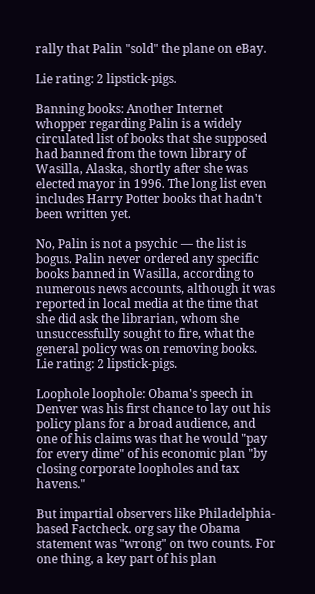rally that Palin "sold" the plane on eBay.

Lie rating: 2 lipstick-pigs.

Banning books: Another Internet whopper regarding Palin is a widely circulated list of books that she supposed had banned from the town library of Wasilla, Alaska, shortly after she was elected mayor in 1996. The long list even includes Harry Potter books that hadn't been written yet.

No, Palin is not a psychic — the list is bogus. Palin never ordered any specific books banned in Wasilla, according to numerous news accounts, although it was reported in local media at the time that she did ask the librarian, whom she unsuccessfully sought to fire, what the general policy was on removing books. Lie rating: 2 lipstick-pigs.

Loophole loophole: Obama's speech in Denver was his first chance to lay out his policy plans for a broad audience, and one of his claims was that he would "pay for every dime" of his economic plan "by closing corporate loopholes and tax havens."

But impartial observers like Philadelphia-based Factcheck. org say the Obama statement was "wrong" on two counts. For one thing, a key part of his plan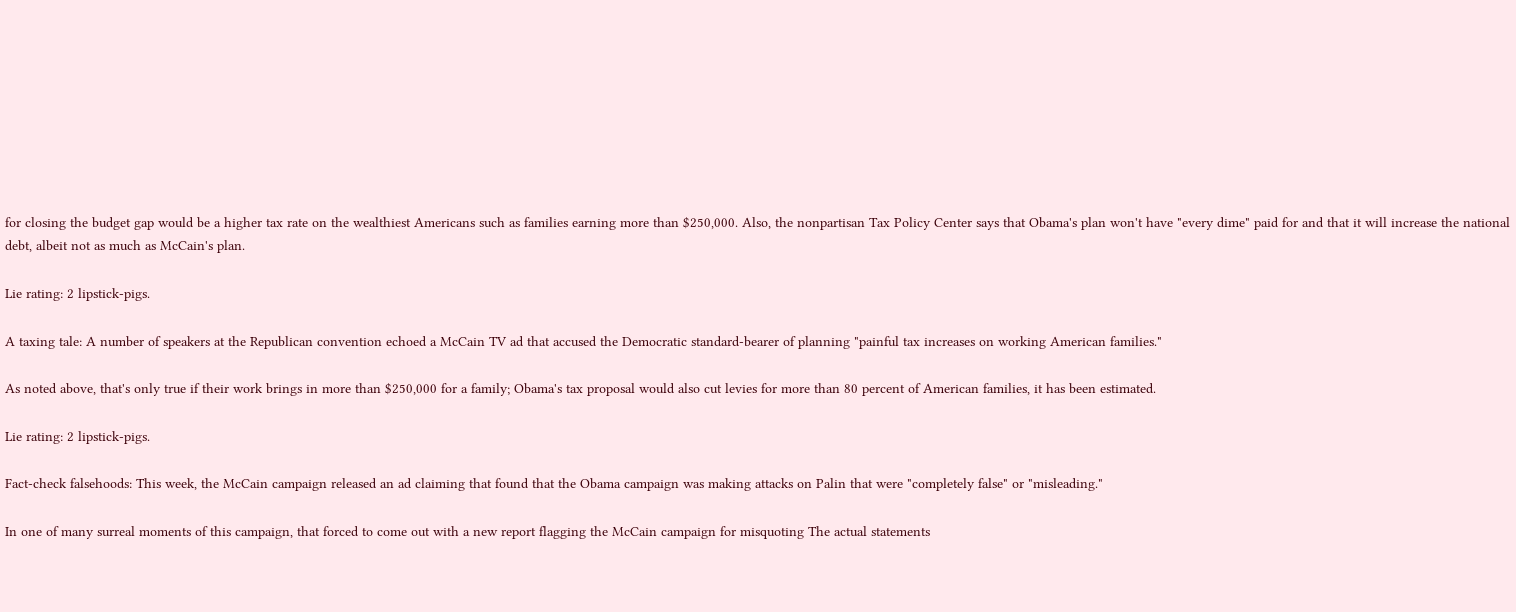for closing the budget gap would be a higher tax rate on the wealthiest Americans such as families earning more than $250,000. Also, the nonpartisan Tax Policy Center says that Obama's plan won't have "every dime" paid for and that it will increase the national debt, albeit not as much as McCain's plan.

Lie rating: 2 lipstick-pigs.

A taxing tale: A number of speakers at the Republican convention echoed a McCain TV ad that accused the Democratic standard-bearer of planning "painful tax increases on working American families."

As noted above, that's only true if their work brings in more than $250,000 for a family; Obama's tax proposal would also cut levies for more than 80 percent of American families, it has been estimated.

Lie rating: 2 lipstick-pigs.

Fact-check falsehoods: This week, the McCain campaign released an ad claiming that found that the Obama campaign was making attacks on Palin that were "completely false" or "misleading."

In one of many surreal moments of this campaign, that forced to come out with a new report flagging the McCain campaign for misquoting The actual statements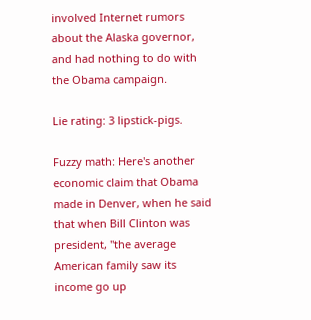involved Internet rumors about the Alaska governor, and had nothing to do with the Obama campaign.

Lie rating: 3 lipstick-pigs.

Fuzzy math: Here's another economic claim that Obama made in Denver, when he said that when Bill Clinton was president, "the average American family saw its income go up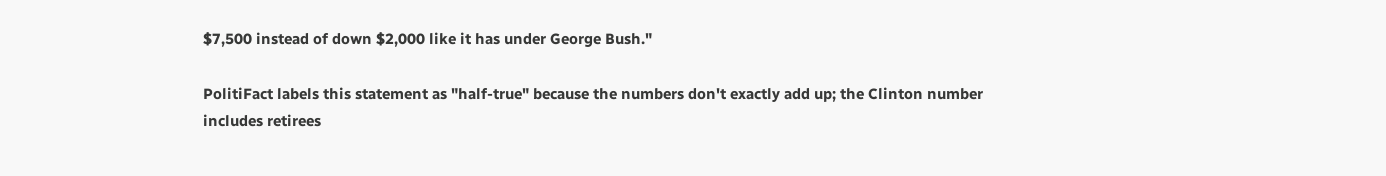$7,500 instead of down $2,000 like it has under George Bush."

PolitiFact labels this statement as "half-true" because the numbers don't exactly add up; the Clinton number includes retirees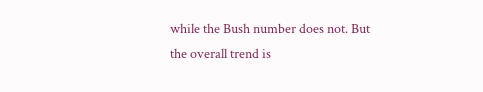while the Bush number does not. But the overall trend is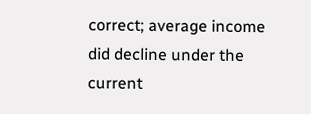correct; average income did decline under the current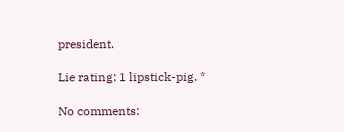president.

Lie rating: 1 lipstick-pig. *

No comments: